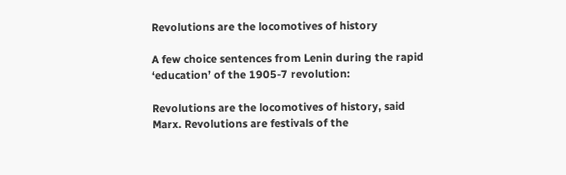Revolutions are the locomotives of history

A few choice sentences from Lenin during the rapid ‘education’ of the 1905-7 revolution:

Revolutions are the locomotives of history, said Marx. Revolutions are festivals of the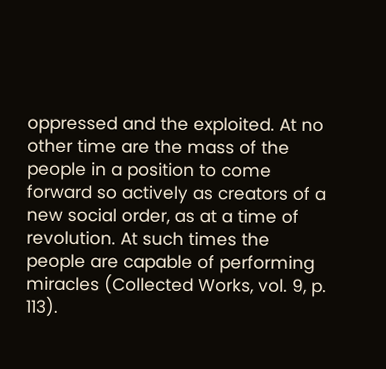oppressed and the exploited. At no other time are the mass of the people in a position to come forward so actively as creators of a new social order, as at a time of revolution. At such times the people are capable of performing miracles (Collected Works, vol. 9, p. 113).